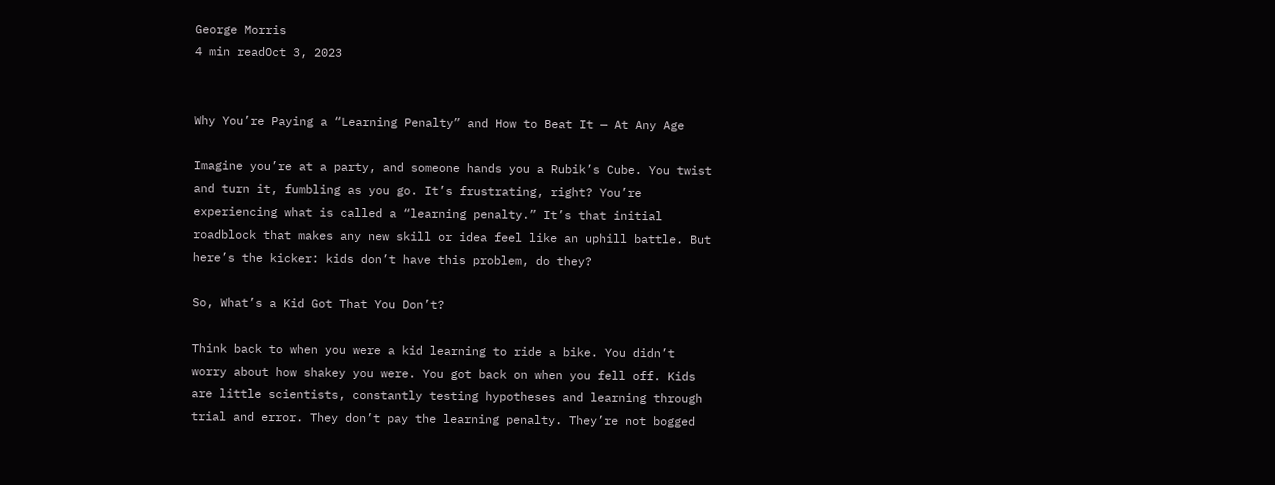George Morris
4 min readOct 3, 2023


Why You’re Paying a “Learning Penalty” and How to Beat It — At Any Age

Imagine you’re at a party, and someone hands you a Rubik’s Cube. You twist and turn it, fumbling as you go. It’s frustrating, right? You’re experiencing what is called a “learning penalty.” It’s that initial roadblock that makes any new skill or idea feel like an uphill battle. But here’s the kicker: kids don’t have this problem, do they?

So, What’s a Kid Got That You Don’t?

Think back to when you were a kid learning to ride a bike. You didn’t worry about how shakey you were. You got back on when you fell off. Kids are little scientists, constantly testing hypotheses and learning through trial and error. They don’t pay the learning penalty. They’re not bogged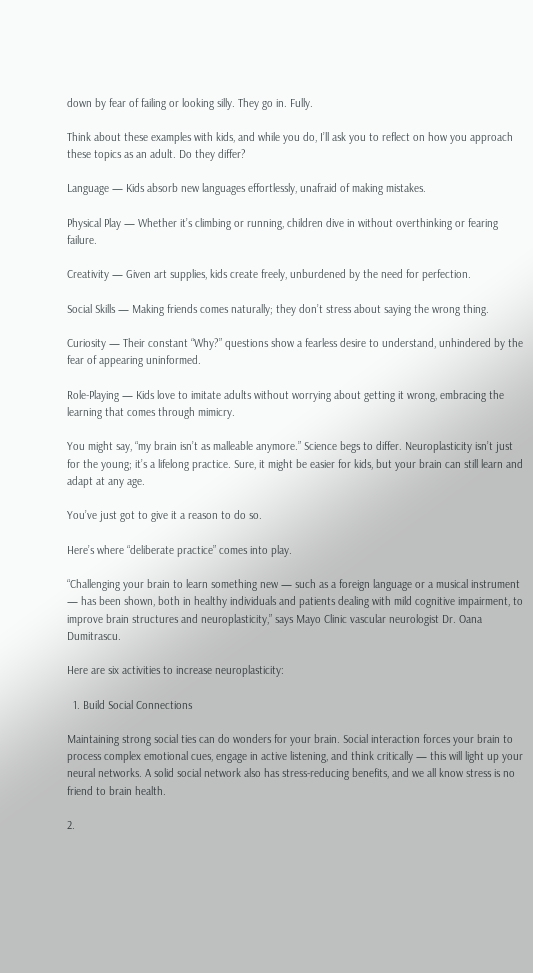down by fear of failing or looking silly. They go in. Fully.

Think about these examples with kids, and while you do, I’ll ask you to reflect on how you approach these topics as an adult. Do they differ?

Language — Kids absorb new languages effortlessly, unafraid of making mistakes.

Physical Play — Whether it’s climbing or running, children dive in without overthinking or fearing failure.

Creativity — Given art supplies, kids create freely, unburdened by the need for perfection.

Social Skills — Making friends comes naturally; they don’t stress about saying the wrong thing.

Curiosity — Their constant “Why?” questions show a fearless desire to understand, unhindered by the fear of appearing uninformed.

Role-Playing — Kids love to imitate adults without worrying about getting it wrong, embracing the learning that comes through mimicry.

You might say, “my brain isn’t as malleable anymore.” Science begs to differ. Neuroplasticity isn’t just for the young; it’s a lifelong practice. Sure, it might be easier for kids, but your brain can still learn and adapt at any age.

You’ve just got to give it a reason to do so.

Here’s where “deliberate practice” comes into play.

“Challenging your brain to learn something new — such as a foreign language or a musical instrument — has been shown, both in healthy individuals and patients dealing with mild cognitive impairment, to improve brain structures and neuroplasticity,” says Mayo Clinic vascular neurologist Dr. Oana Dumitrascu.

Here are six activities to increase neuroplasticity:

  1. Build Social Connections

Maintaining strong social ties can do wonders for your brain. Social interaction forces your brain to process complex emotional cues, engage in active listening, and think critically — this will light up your neural networks. A solid social network also has stress-reducing benefits, and we all know stress is no friend to brain health.

2.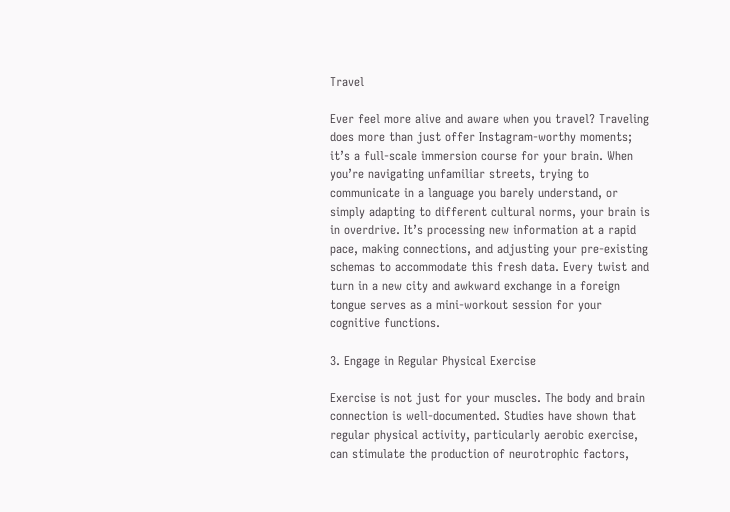Travel

Ever feel more alive and aware when you travel? Traveling does more than just offer Instagram-worthy moments; it’s a full-scale immersion course for your brain. When you’re navigating unfamiliar streets, trying to communicate in a language you barely understand, or simply adapting to different cultural norms, your brain is in overdrive. It’s processing new information at a rapid pace, making connections, and adjusting your pre-existing schemas to accommodate this fresh data. Every twist and turn in a new city and awkward exchange in a foreign tongue serves as a mini-workout session for your cognitive functions.

3. Engage in Regular Physical Exercise

Exercise is not just for your muscles. The body and brain connection is well-documented. Studies have shown that regular physical activity, particularly aerobic exercise, can stimulate the production of neurotrophic factors,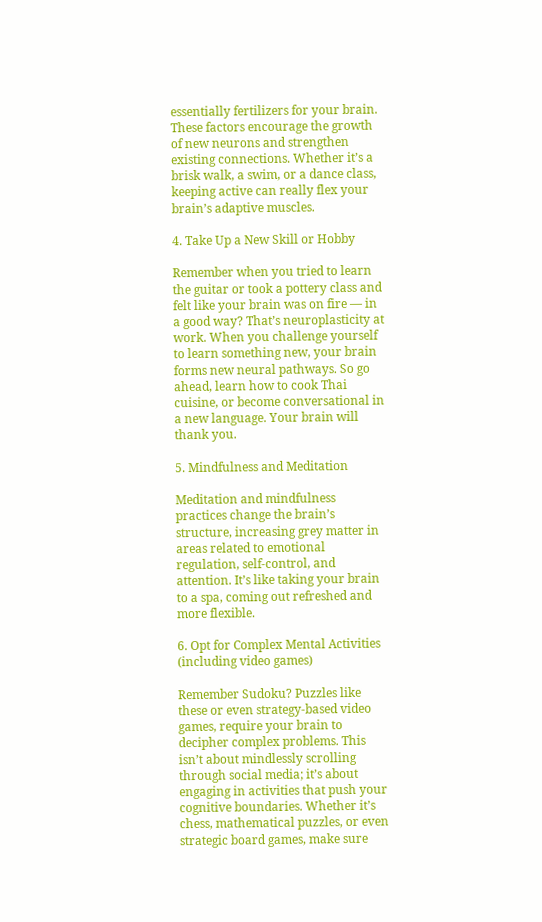essentially fertilizers for your brain. These factors encourage the growth of new neurons and strengthen existing connections. Whether it’s a brisk walk, a swim, or a dance class, keeping active can really flex your brain’s adaptive muscles.

4. Take Up a New Skill or Hobby

Remember when you tried to learn the guitar or took a pottery class and felt like your brain was on fire — in a good way? That’s neuroplasticity at work. When you challenge yourself to learn something new, your brain forms new neural pathways. So go ahead, learn how to cook Thai cuisine, or become conversational in a new language. Your brain will thank you.

5. Mindfulness and Meditation

Meditation and mindfulness practices change the brain’s structure, increasing grey matter in areas related to emotional regulation, self-control, and attention. It’s like taking your brain to a spa, coming out refreshed and more flexible.

6. Opt for Complex Mental Activities (including video games)

Remember Sudoku? Puzzles like these or even strategy-based video games, require your brain to decipher complex problems. This isn’t about mindlessly scrolling through social media; it’s about engaging in activities that push your cognitive boundaries. Whether it’s chess, mathematical puzzles, or even strategic board games, make sure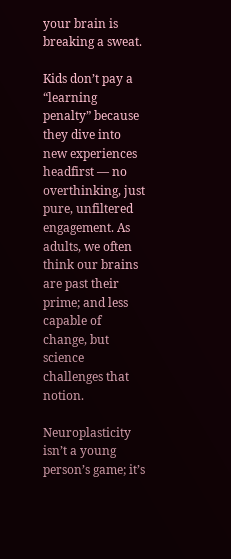your brain is breaking a sweat.

Kids don’t pay a “learning penalty” because they dive into new experiences headfirst — no overthinking, just pure, unfiltered engagement. As adults, we often think our brains are past their prime; and less capable of change, but science challenges that notion.

Neuroplasticity isn’t a young person’s game; it’s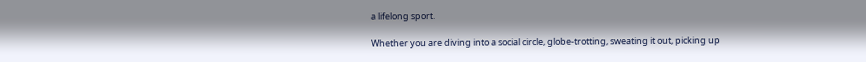a lifelong sport.

Whether you are diving into a social circle, globe-trotting, sweating it out, picking up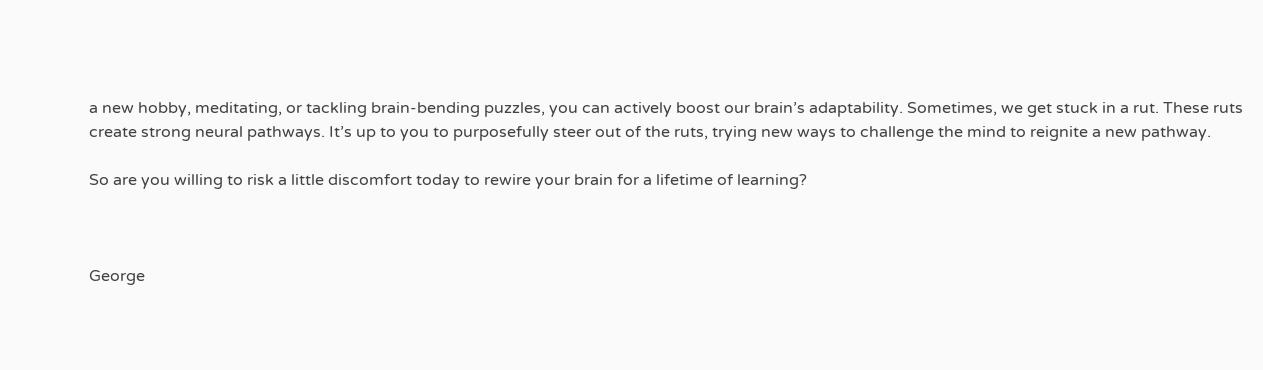a new hobby, meditating, or tackling brain-bending puzzles, you can actively boost our brain’s adaptability. Sometimes, we get stuck in a rut. These ruts create strong neural pathways. It’s up to you to purposefully steer out of the ruts, trying new ways to challenge the mind to reignite a new pathway.

So are you willing to risk a little discomfort today to rewire your brain for a lifetime of learning?



George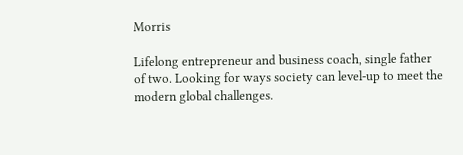Morris

Lifelong entrepreneur and business coach, single father of two. Looking for ways society can level-up to meet the modern global challenges.